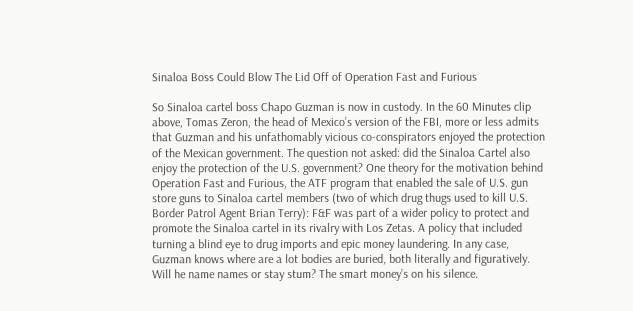Sinaloa Boss Could Blow The Lid Off of Operation Fast and Furious

So Sinaloa cartel boss Chapo Guzman is now in custody. In the 60 Minutes clip above, Tomas Zeron, the head of Mexico’s version of the FBI, more or less admits that Guzman and his unfathomably vicious co-conspirators enjoyed the protection of the Mexican government. The question not asked: did the Sinaloa Cartel also enjoy the protection of the U.S. government? One theory for the motivation behind Operation Fast and Furious, the ATF program that enabled the sale of U.S. gun store guns to Sinaloa cartel members (two of which drug thugs used to kill U.S. Border Patrol Agent Brian Terry): F&F was part of a wider policy to protect and promote the Sinaloa cartel in its rivalry with Los Zetas. A policy that included turning a blind eye to drug imports and epic money laundering. In any case, Guzman knows where are a lot bodies are buried, both literally and figuratively. Will he name names or stay stum? The smart money’s on his silence.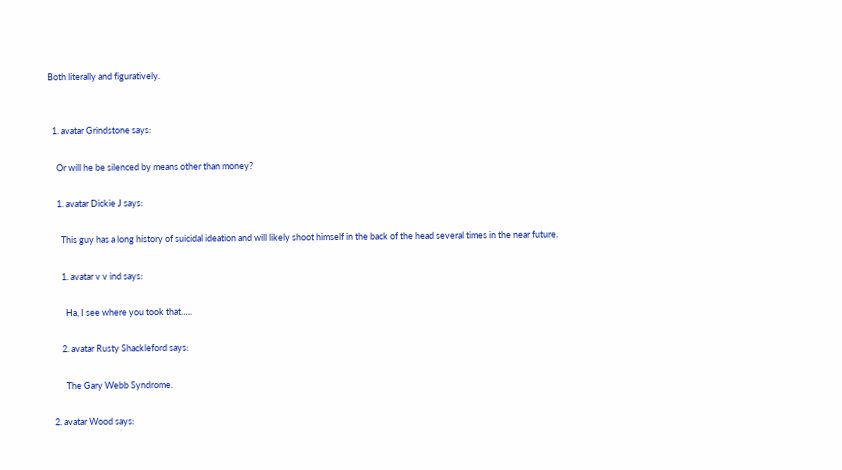Both literally and figuratively.


  1. avatar Grindstone says:

    Or will he be silenced by means other than money?

    1. avatar Dickie J says:

      This guy has a long history of suicidal ideation and will likely shoot himself in the back of the head several times in the near future.

      1. avatar v v ind says:

        Ha, I see where you took that…..

      2. avatar Rusty Shackleford says:

        The Gary Webb Syndrome.

  2. avatar Wood says: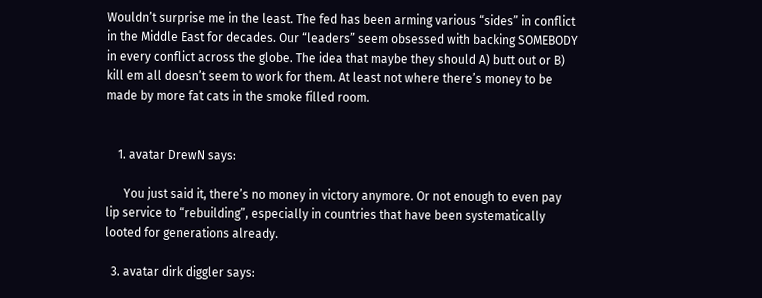Wouldn’t surprise me in the least. The fed has been arming various “sides” in conflict in the Middle East for decades. Our “leaders” seem obsessed with backing SOMEBODY in every conflict across the globe. The idea that maybe they should A) butt out or B) kill em all doesn’t seem to work for them. At least not where there’s money to be made by more fat cats in the smoke filled room.


    1. avatar DrewN says:

      You just said it, there’s no money in victory anymore. Or not enough to even pay lip service to “rebuilding”, especially in countries that have been systematically looted for generations already.

  3. avatar dirk diggler says: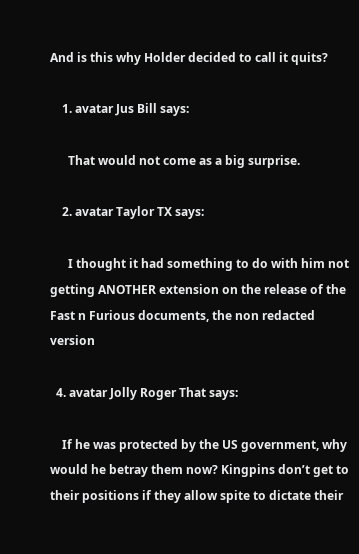And is this why Holder decided to call it quits?

    1. avatar Jus Bill says:

      That would not come as a big surprise.

    2. avatar Taylor TX says:

      I thought it had something to do with him not getting ANOTHER extension on the release of the Fast n Furious documents, the non redacted version

  4. avatar Jolly Roger That says:

    If he was protected by the US government, why would he betray them now? Kingpins don’t get to their positions if they allow spite to dictate their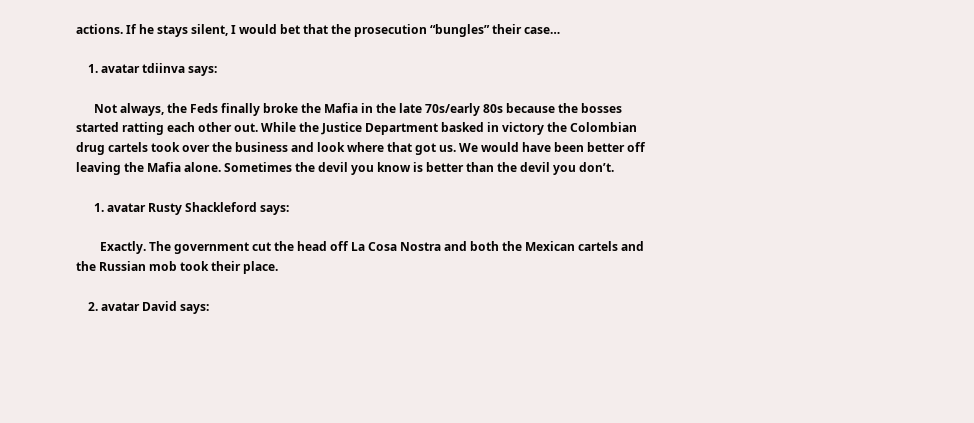actions. If he stays silent, I would bet that the prosecution “bungles” their case…

    1. avatar tdiinva says:

      Not always, the Feds finally broke the Mafia in the late 70s/early 80s because the bosses started ratting each other out. While the Justice Department basked in victory the Colombian drug cartels took over the business and look where that got us. We would have been better off leaving the Mafia alone. Sometimes the devil you know is better than the devil you don’t.

      1. avatar Rusty Shackleford says:

        Exactly. The government cut the head off La Cosa Nostra and both the Mexican cartels and the Russian mob took their place.

    2. avatar David says: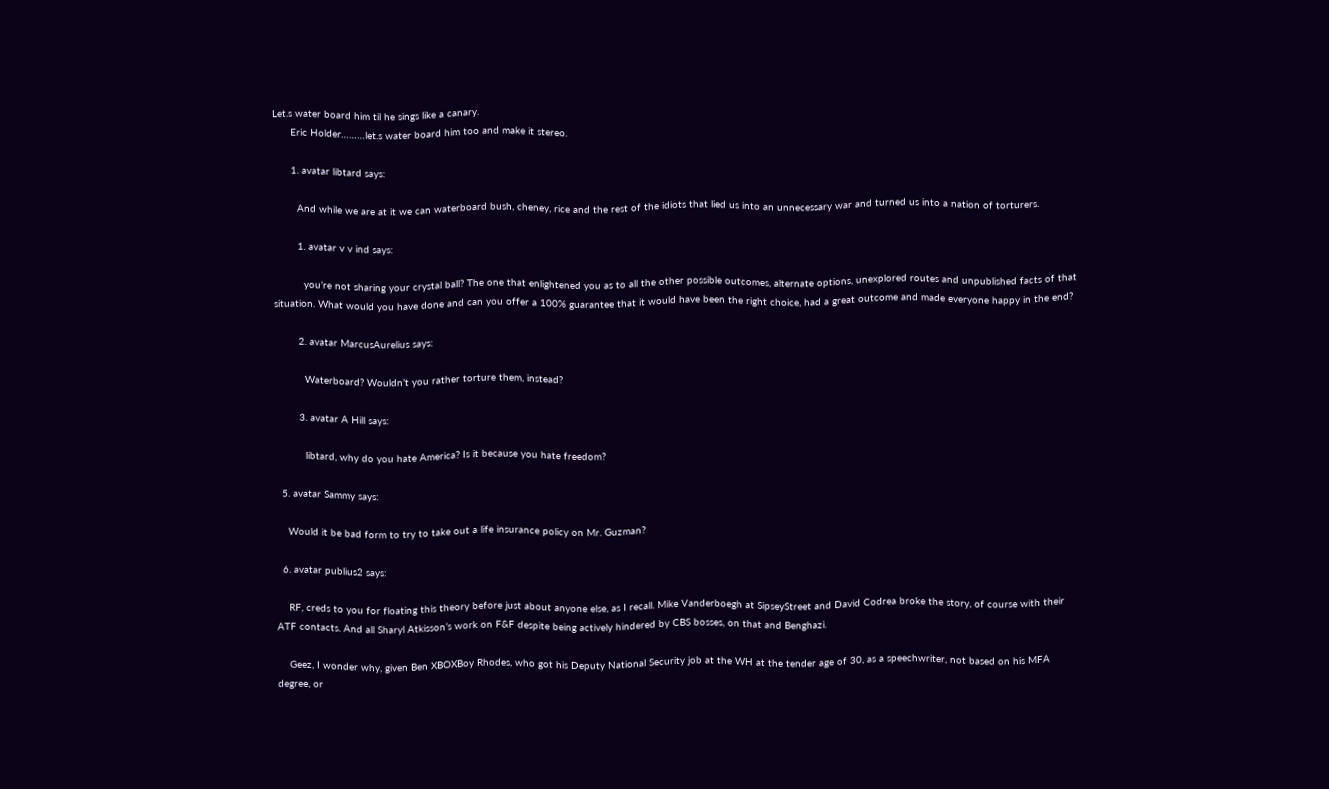Let.s water board him til he sings like a canary.
      Eric Holder………let.s water board him too and make it stereo.

      1. avatar libtard says:

        And while we are at it we can waterboard bush, cheney, rice and the rest of the idiots that lied us into an unnecessary war and turned us into a nation of torturers.

        1. avatar v v ind says:

          you’re not sharing your crystal ball? The one that enlightened you as to all the other possible outcomes, alternate options, unexplored routes and unpublished facts of that situation. What would you have done and can you offer a 100% guarantee that it would have been the right choice, had a great outcome and made everyone happy in the end?

        2. avatar MarcusAurelius says:

          Waterboard? Wouldn’t you rather torture them, instead?

        3. avatar A Hill says:

          libtard, why do you hate America? Is it because you hate freedom?

  5. avatar Sammy says:

    Would it be bad form to try to take out a life insurance policy on Mr. Guzman?

  6. avatar publius2 says:

    RF, creds to you for floating this theory before just about anyone else, as I recall. Mike Vanderboegh at SipseyStreet and David Codrea broke the story, of course with their ATF contacts. And all Sharyl Atkisson’s work on F&F despite being actively hindered by CBS bosses, on that and Benghazi.

    Geez, I wonder why, given Ben XBOXBoy Rhodes, who got his Deputy National Security job at the WH at the tender age of 30, as a speechwriter, not based on his MFA degree, or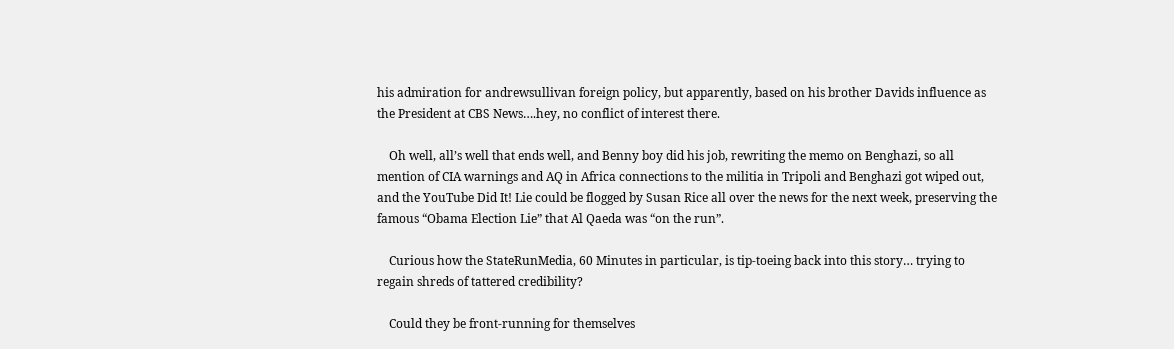his admiration for andrewsullivan foreign policy, but apparently, based on his brother Davids influence as the President at CBS News….hey, no conflict of interest there.

    Oh well, all’s well that ends well, and Benny boy did his job, rewriting the memo on Benghazi, so all mention of CIA warnings and AQ in Africa connections to the militia in Tripoli and Benghazi got wiped out, and the YouTube Did It! Lie could be flogged by Susan Rice all over the news for the next week, preserving the famous “Obama Election Lie” that Al Qaeda was “on the run”.

    Curious how the StateRunMedia, 60 Minutes in particular, is tip-toeing back into this story… trying to regain shreds of tattered credibility?

    Could they be front-running for themselves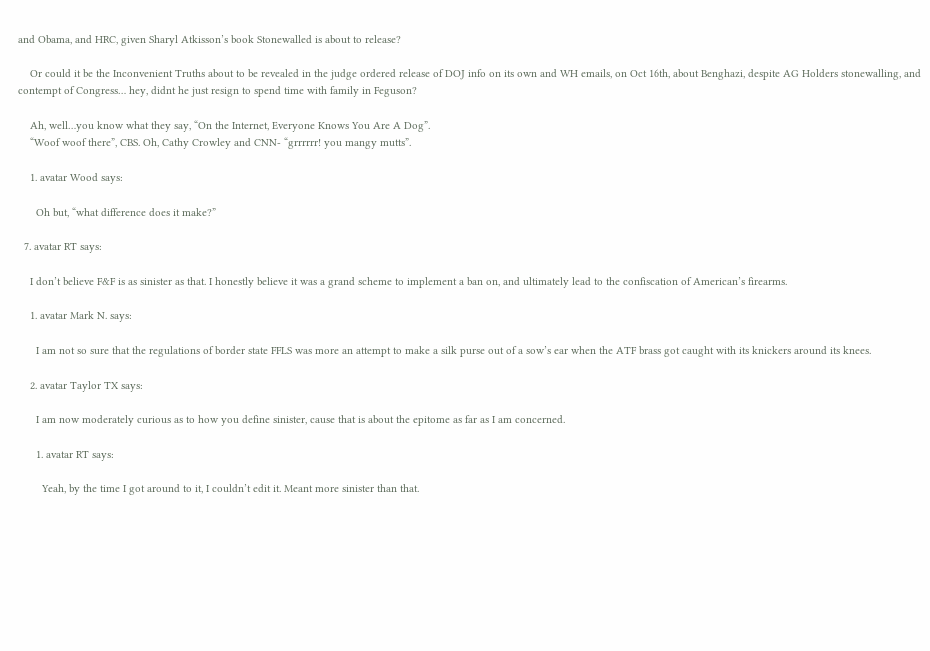and Obama, and HRC, given Sharyl Atkisson’s book Stonewalled is about to release?

    Or could it be the Inconvenient Truths about to be revealed in the judge ordered release of DOJ info on its own and WH emails, on Oct 16th, about Benghazi, despite AG Holders stonewalling, and contempt of Congress… hey, didnt he just resign to spend time with family in Feguson?

    Ah, well…you know what they say, “On the Internet, Everyone Knows You Are A Dog”.
    “Woof woof there”, CBS. Oh, Cathy Crowley and CNN- “grrrrrr! you mangy mutts”.

    1. avatar Wood says:

      Oh but, “what difference does it make?”

  7. avatar RT says:

    I don’t believe F&F is as sinister as that. I honestly believe it was a grand scheme to implement a ban on, and ultimately lead to the confiscation of American’s firearms.

    1. avatar Mark N. says:

      I am not so sure that the regulations of border state FFLS was more an attempt to make a silk purse out of a sow’s ear when the ATF brass got caught with its knickers around its knees.

    2. avatar Taylor TX says:

      I am now moderately curious as to how you define sinister, cause that is about the epitome as far as I am concerned.

      1. avatar RT says:

        Yeah, by the time I got around to it, I couldn’t edit it. Meant more sinister than that.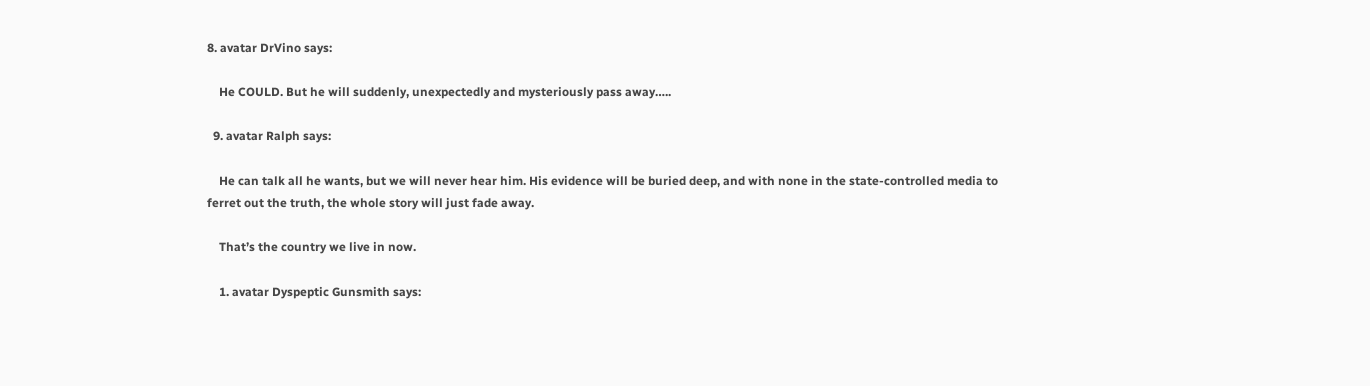8. avatar DrVino says:

    He COULD. But he will suddenly, unexpectedly and mysteriously pass away…..

  9. avatar Ralph says:

    He can talk all he wants, but we will never hear him. His evidence will be buried deep, and with none in the state-controlled media to ferret out the truth, the whole story will just fade away.

    That’s the country we live in now.

    1. avatar Dyspeptic Gunsmith says: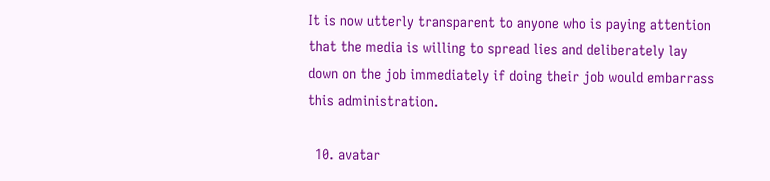It is now utterly transparent to anyone who is paying attention that the media is willing to spread lies and deliberately lay down on the job immediately if doing their job would embarrass this administration.

  10. avatar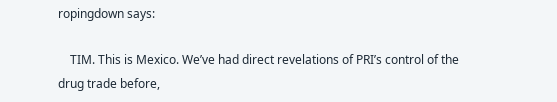ropingdown says:

    TIM. This is Mexico. We’ve had direct revelations of PRI’s control of the drug trade before,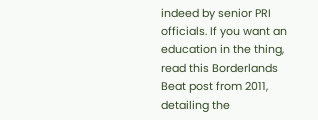indeed by senior PRI officials. If you want an education in the thing, read this Borderlands Beat post from 2011, detailing the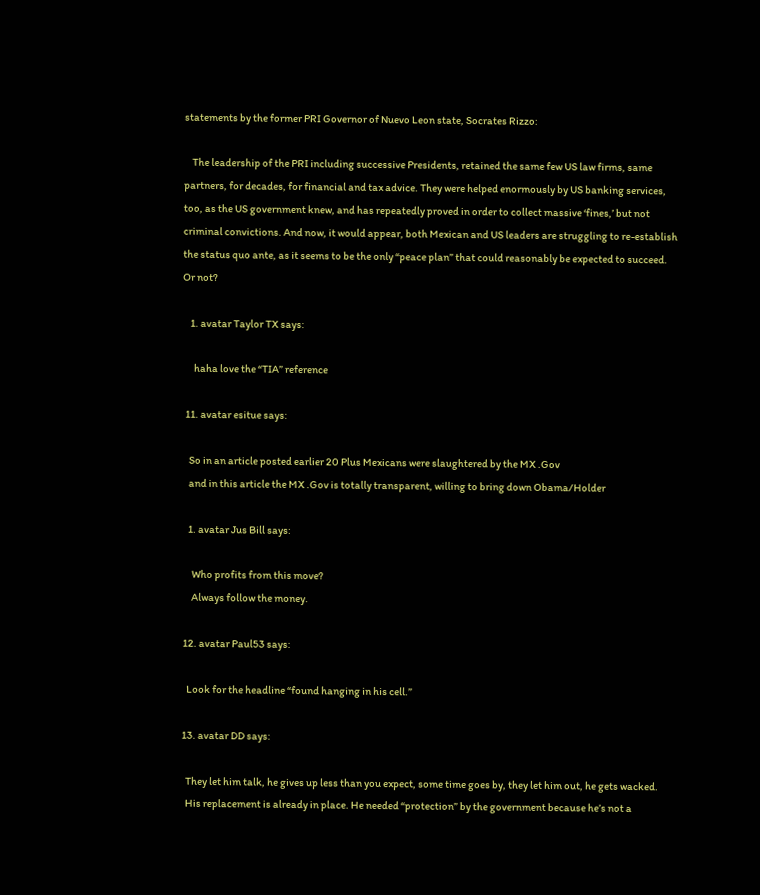statements by the former PRI Governor of Nuevo Leon state, Socrates Rizzo:

    The leadership of the PRI including successive Presidents, retained the same few US law firms, same partners, for decades, for financial and tax advice. They were helped enormously by US banking services, too, as the US government knew, and has repeatedly proved in order to collect massive ‘fines,’ but not criminal convictions. And now, it would appear, both Mexican and US leaders are struggling to re-establish the status quo ante, as it seems to be the only “peace plan” that could reasonably be expected to succeed. Or not?

    1. avatar Taylor TX says:

      haha love the “TIA” reference

  11. avatar esitue says:

    So in an article posted earlier 20 Plus Mexicans were slaughtered by the MX .Gov
    and in this article the MX .Gov is totally transparent, willing to bring down Obama/Holder

    1. avatar Jus Bill says:

      Who profits from this move?
      Always follow the money.

  12. avatar Paul53 says:

    Look for the headline “found hanging in his cell.”

  13. avatar DD says:

    They let him talk, he gives up less than you expect, some time goes by, they let him out, he gets wacked.
    His replacement is already in place. He needed “protection” by the government because he’s not a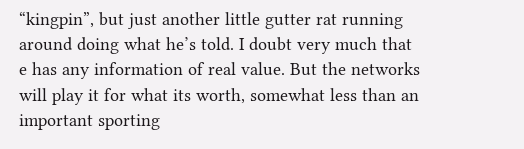“kingpin”, but just another little gutter rat running around doing what he’s told. I doubt very much that e has any information of real value. But the networks will play it for what its worth, somewhat less than an important sporting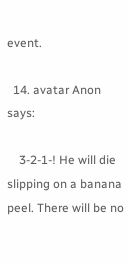event.

  14. avatar Anon says:

    3-2-1-! He will die slipping on a banana peel. There will be no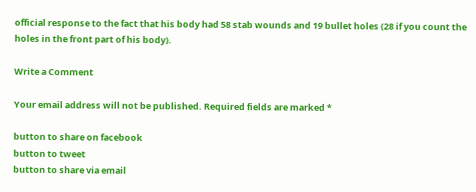official response to the fact that his body had 58 stab wounds and 19 bullet holes (28 if you count the holes in the front part of his body).

Write a Comment

Your email address will not be published. Required fields are marked *

button to share on facebook
button to tweet
button to share via email